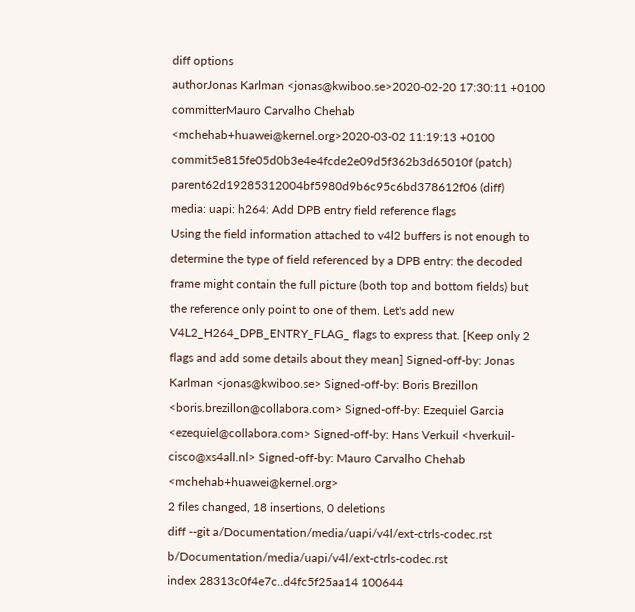diff options
authorJonas Karlman <jonas@kwiboo.se>2020-02-20 17:30:11 +0100
committerMauro Carvalho Chehab <mchehab+huawei@kernel.org>2020-03-02 11:19:13 +0100
commit5e815fe05d0b3e4e4fcde2e09d5f362b3d65010f (patch)
parent62d19285312004bf5980d9b6c95c6bd378612f06 (diff)
media: uapi: h264: Add DPB entry field reference flags
Using the field information attached to v4l2 buffers is not enough to determine the type of field referenced by a DPB entry: the decoded frame might contain the full picture (both top and bottom fields) but the reference only point to one of them. Let's add new V4L2_H264_DPB_ENTRY_FLAG_ flags to express that. [Keep only 2 flags and add some details about they mean] Signed-off-by: Jonas Karlman <jonas@kwiboo.se> Signed-off-by: Boris Brezillon <boris.brezillon@collabora.com> Signed-off-by: Ezequiel Garcia <ezequiel@collabora.com> Signed-off-by: Hans Verkuil <hverkuil-cisco@xs4all.nl> Signed-off-by: Mauro Carvalho Chehab <mchehab+huawei@kernel.org>
2 files changed, 18 insertions, 0 deletions
diff --git a/Documentation/media/uapi/v4l/ext-ctrls-codec.rst b/Documentation/media/uapi/v4l/ext-ctrls-codec.rst
index 28313c0f4e7c..d4fc5f25aa14 100644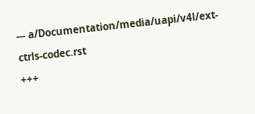--- a/Documentation/media/uapi/v4l/ext-ctrls-codec.rst
+++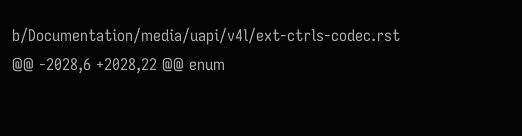b/Documentation/media/uapi/v4l/ext-ctrls-codec.rst
@@ -2028,6 +2028,22 @@ enum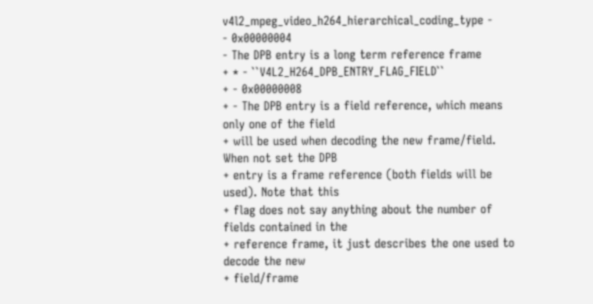v4l2_mpeg_video_h264_hierarchical_coding_type -
- 0x00000004
- The DPB entry is a long term reference frame
+ * - ``V4L2_H264_DPB_ENTRY_FLAG_FIELD``
+ - 0x00000008
+ - The DPB entry is a field reference, which means only one of the field
+ will be used when decoding the new frame/field. When not set the DPB
+ entry is a frame reference (both fields will be used). Note that this
+ flag does not say anything about the number of fields contained in the
+ reference frame, it just describes the one used to decode the new
+ field/frame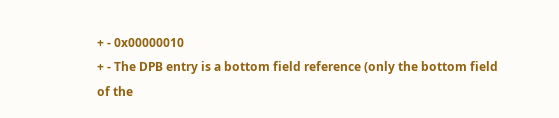+ - 0x00000010
+ - The DPB entry is a bottom field reference (only the bottom field of the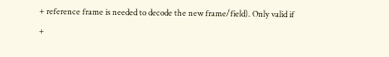+ reference frame is needed to decode the new frame/field). Only valid if
+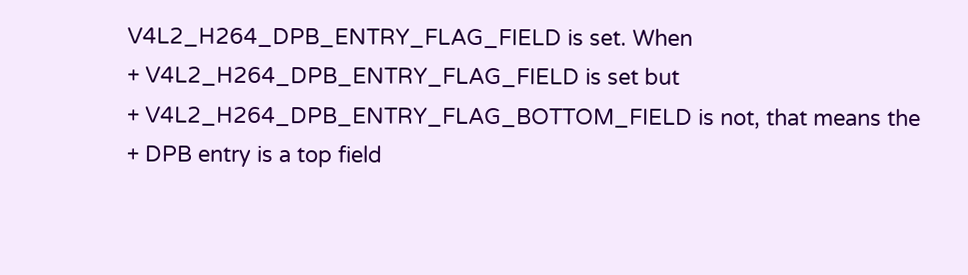V4L2_H264_DPB_ENTRY_FLAG_FIELD is set. When
+ V4L2_H264_DPB_ENTRY_FLAG_FIELD is set but
+ V4L2_H264_DPB_ENTRY_FLAG_BOTTOM_FIELD is not, that means the
+ DPB entry is a top field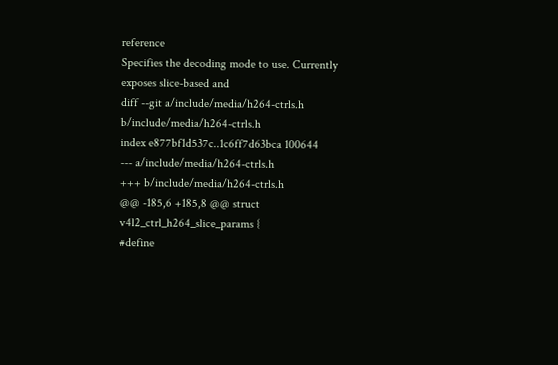reference
Specifies the decoding mode to use. Currently exposes slice-based and
diff --git a/include/media/h264-ctrls.h b/include/media/h264-ctrls.h
index e877bf1d537c..1c6ff7d63bca 100644
--- a/include/media/h264-ctrls.h
+++ b/include/media/h264-ctrls.h
@@ -185,6 +185,8 @@ struct v4l2_ctrl_h264_slice_params {
#define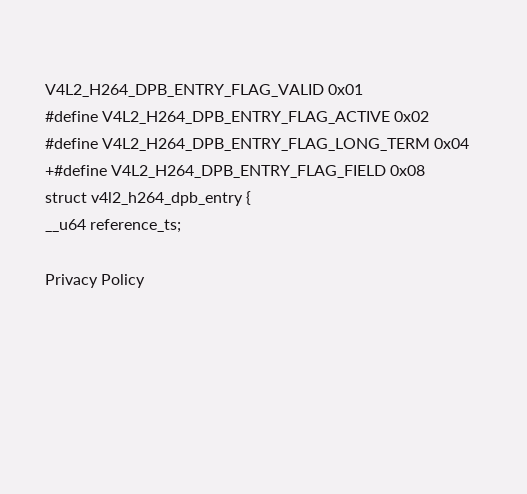V4L2_H264_DPB_ENTRY_FLAG_VALID 0x01
#define V4L2_H264_DPB_ENTRY_FLAG_ACTIVE 0x02
#define V4L2_H264_DPB_ENTRY_FLAG_LONG_TERM 0x04
+#define V4L2_H264_DPB_ENTRY_FLAG_FIELD 0x08
struct v4l2_h264_dpb_entry {
__u64 reference_ts;

Privacy Policy